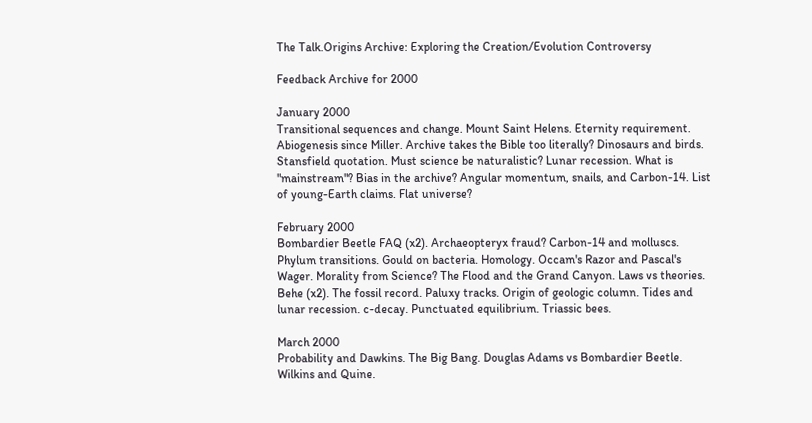The Talk.Origins Archive: Exploring the Creation/Evolution Controversy

Feedback Archive for 2000

January 2000
Transitional sequences and change. Mount Saint Helens. Eternity requirement. Abiogenesis since Miller. Archive takes the Bible too literally? Dinosaurs and birds. Stansfield quotation. Must science be naturalistic? Lunar recession. What is "mainstream"? Bias in the archive? Angular momentum, snails, and Carbon-14. List of young-Earth claims. Flat universe?

February 2000
Bombardier Beetle FAQ (x2). Archaeopteryx fraud? Carbon-14 and molluscs. Phylum transitions. Gould on bacteria. Homology. Occam's Razor and Pascal's Wager. Morality from Science? The Flood and the Grand Canyon. Laws vs theories. Behe (x2). The fossil record. Paluxy tracks. Origin of geologic column. Tides and lunar recession. c-decay. Punctuated equilibrium. Triassic bees.

March 2000
Probability and Dawkins. The Big Bang. Douglas Adams vs Bombardier Beetle. Wilkins and Quine.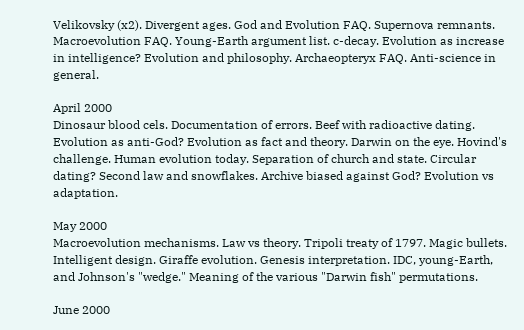Velikovsky (x2). Divergent ages. God and Evolution FAQ. Supernova remnants. Macroevolution FAQ. Young-Earth argument list. c-decay. Evolution as increase in intelligence? Evolution and philosophy. Archaeopteryx FAQ. Anti-science in general.

April 2000
Dinosaur blood cels. Documentation of errors. Beef with radioactive dating. Evolution as anti-God? Evolution as fact and theory. Darwin on the eye. Hovind's challenge. Human evolution today. Separation of church and state. Circular dating? Second law and snowflakes. Archive biased against God? Evolution vs adaptation.

May 2000
Macroevolution mechanisms. Law vs theory. Tripoli treaty of 1797. Magic bullets. Intelligent design. Giraffe evolution. Genesis interpretation. IDC, young-Earth, and Johnson's "wedge." Meaning of the various "Darwin fish" permutations.

June 2000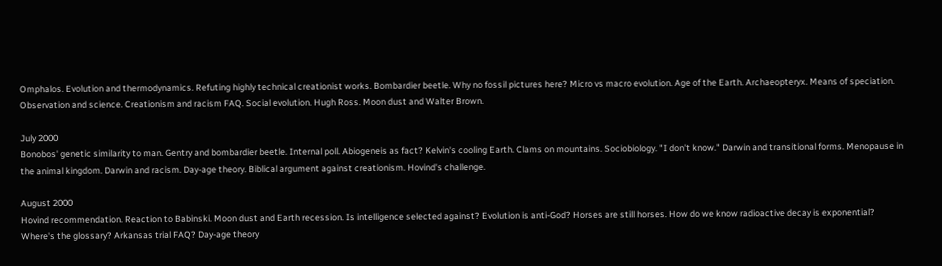Omphalos. Evolution and thermodynamics. Refuting highly technical creationist works. Bombardier beetle. Why no fossil pictures here? Micro vs macro evolution. Age of the Earth. Archaeopteryx. Means of speciation. Observation and science. Creationism and racism FAQ. Social evolution. Hugh Ross. Moon dust and Walter Brown.

July 2000
Bonobos' genetic similarity to man. Gentry and bombardier beetle. Internal poll. Abiogeneis as fact? Kelvin's cooling Earth. Clams on mountains. Sociobiology. "I don't know." Darwin and transitional forms. Menopause in the animal kingdom. Darwin and racism. Day-age theory. Biblical argument against creationism. Hovind's challenge.

August 2000
Hovind recommendation. Reaction to Babinski. Moon dust and Earth recession. Is intelligence selected against? Evolution is anti-God? Horses are still horses. How do we know radioactive decay is exponential? Where's the glossary? Arkansas trial FAQ? Day-age theory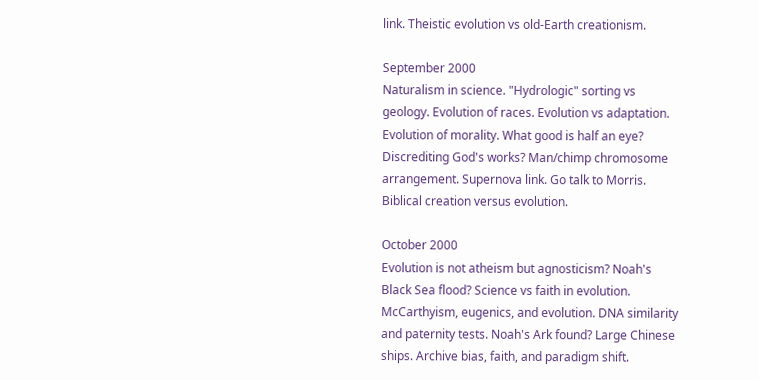link. Theistic evolution vs old-Earth creationism.

September 2000
Naturalism in science. "Hydrologic" sorting vs geology. Evolution of races. Evolution vs adaptation. Evolution of morality. What good is half an eye? Discrediting God's works? Man/chimp chromosome arrangement. Supernova link. Go talk to Morris. Biblical creation versus evolution.

October 2000
Evolution is not atheism but agnosticism? Noah's Black Sea flood? Science vs faith in evolution. McCarthyism, eugenics, and evolution. DNA similarity and paternity tests. Noah's Ark found? Large Chinese ships. Archive bias, faith, and paradigm shift.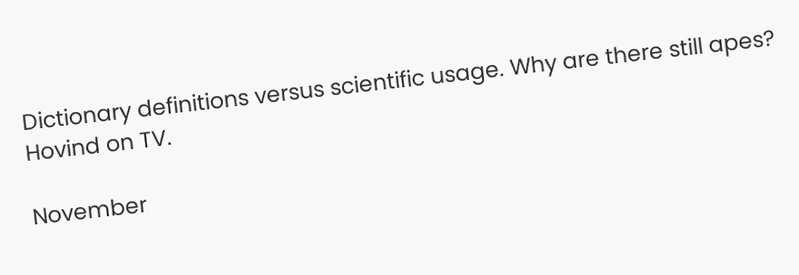Dictionary definitions versus scientific usage. Why are there still apes? Hovind on TV.

November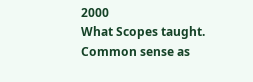2000
What Scopes taught. Common sense as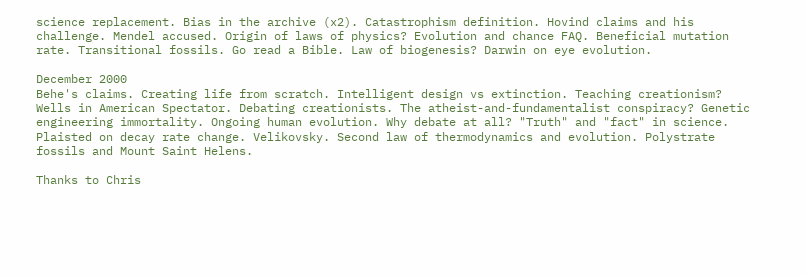science replacement. Bias in the archive (x2). Catastrophism definition. Hovind claims and his challenge. Mendel accused. Origin of laws of physics? Evolution and chance FAQ. Beneficial mutation rate. Transitional fossils. Go read a Bible. Law of biogenesis? Darwin on eye evolution.

December 2000
Behe's claims. Creating life from scratch. Intelligent design vs extinction. Teaching creationism? Wells in American Spectator. Debating creationists. The atheist-and-fundamentalist conspiracy? Genetic engineering immortality. Ongoing human evolution. Why debate at all? "Truth" and "fact" in science. Plaisted on decay rate change. Velikovsky. Second law of thermodynamics and evolution. Polystrate fossils and Mount Saint Helens.

Thanks to Chris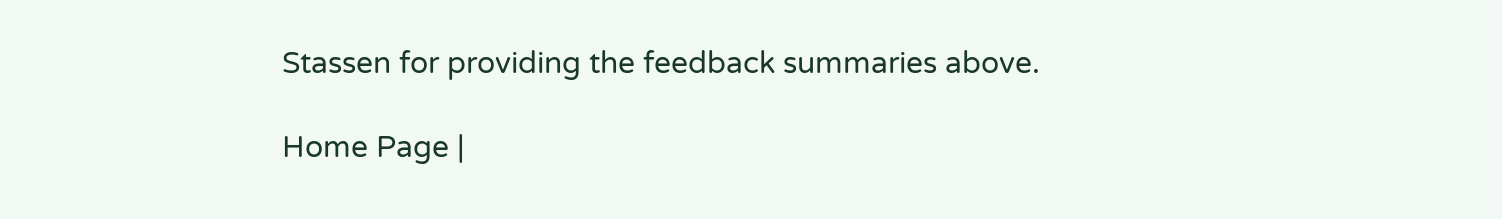Stassen for providing the feedback summaries above.

Home Page |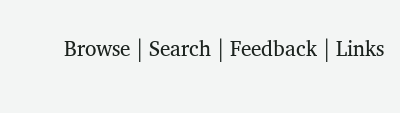Browse | Search | Feedback | Links